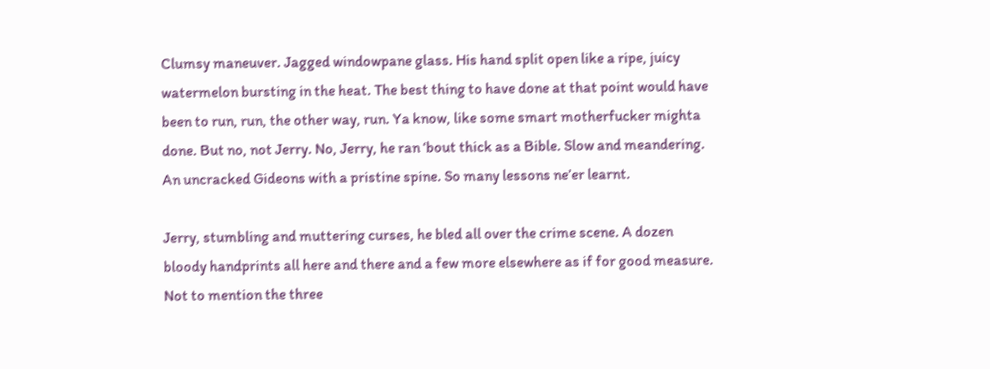Clumsy maneuver. Jagged windowpane glass. His hand split open like a ripe, juicy watermelon bursting in the heat. The best thing to have done at that point would have been to run, run, the other way, run. Ya know, like some smart motherfucker mighta done. But no, not Jerry. No, Jerry, he ran ‘bout thick as a Bible. Slow and meandering. An uncracked Gideons with a pristine spine. So many lessons ne’er learnt.

Jerry, stumbling and muttering curses, he bled all over the crime scene. A dozen bloody handprints all here and there and a few more elsewhere as if for good measure. Not to mention the three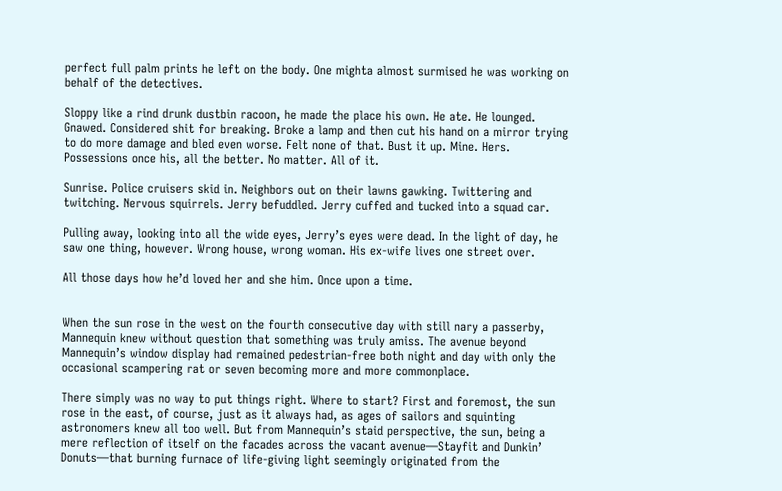perfect full palm prints he left on the body. One mighta almost surmised he was working on behalf of the detectives.

Sloppy like a rind drunk dustbin racoon, he made the place his own. He ate. He lounged. Gnawed. Considered shit for breaking. Broke a lamp and then cut his hand on a mirror trying to do more damage and bled even worse. Felt none of that. Bust it up. Mine. Hers. Possessions once his, all the better. No matter. All of it.

Sunrise. Police cruisers skid in. Neighbors out on their lawns gawking. Twittering and twitching. Nervous squirrels. Jerry befuddled. Jerry cuffed and tucked into a squad car.

Pulling away, looking into all the wide eyes, Jerry’s eyes were dead. In the light of day, he saw one thing, however. Wrong house, wrong woman. His ex-wife lives one street over.

All those days how he’d loved her and she him. Once upon a time.


When the sun rose in the west on the fourth consecutive day with still nary a passerby, Mannequin knew without question that something was truly amiss. The avenue beyond Mannequin’s window display had remained pedestrian-free both night and day with only the occasional scampering rat or seven becoming more and more commonplace.

There simply was no way to put things right. Where to start? First and foremost, the sun rose in the east, of course, just as it always had, as ages of sailors and squinting astronomers knew all too well. But from Mannequin’s staid perspective, the sun, being a mere reflection of itself on the facades across the vacant avenue—Stayfit and Dunkin’ Donuts—that burning furnace of life-giving light seemingly originated from the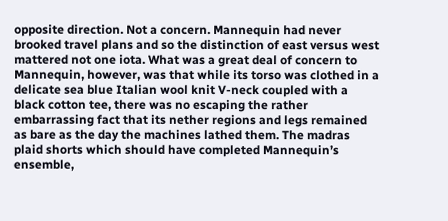opposite direction. Not a concern. Mannequin had never brooked travel plans and so the distinction of east versus west mattered not one iota. What was a great deal of concern to Mannequin, however, was that while its torso was clothed in a delicate sea blue Italian wool knit V-neck coupled with a black cotton tee, there was no escaping the rather embarrassing fact that its nether regions and legs remained as bare as the day the machines lathed them. The madras plaid shorts which should have completed Mannequin’s ensemble,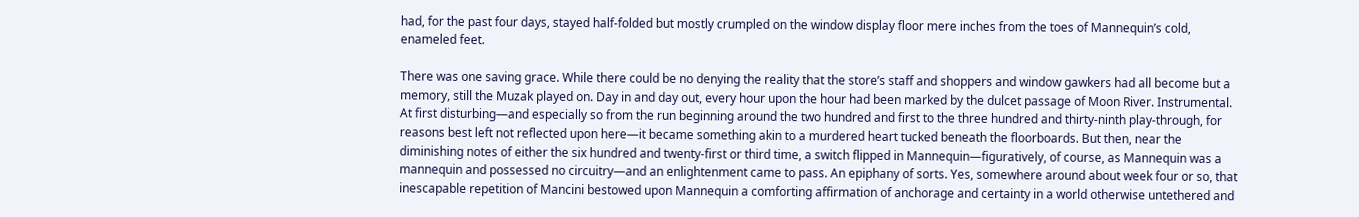had, for the past four days, stayed half-folded but mostly crumpled on the window display floor mere inches from the toes of Mannequin’s cold, enameled feet.

There was one saving grace. While there could be no denying the reality that the store’s staff and shoppers and window gawkers had all become but a memory, still the Muzak played on. Day in and day out, every hour upon the hour had been marked by the dulcet passage of Moon River. Instrumental. At first disturbing—and especially so from the run beginning around the two hundred and first to the three hundred and thirty-ninth play-through, for reasons best left not reflected upon here—it became something akin to a murdered heart tucked beneath the floorboards. But then, near the diminishing notes of either the six hundred and twenty-first or third time, a switch flipped in Mannequin—figuratively, of course, as Mannequin was a mannequin and possessed no circuitry—and an enlightenment came to pass. An epiphany of sorts. Yes, somewhere around about week four or so, that inescapable repetition of Mancini bestowed upon Mannequin a comforting affirmation of anchorage and certainty in a world otherwise untethered and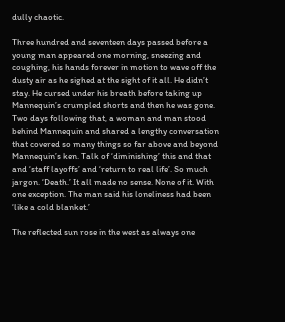dully chaotic.

Three hundred and seventeen days passed before a young man appeared one morning, sneezing and coughing, his hands forever in motion to wave off the dusty air as he sighed at the sight of it all. He didn’t stay. He cursed under his breath before taking up Mannequin’s crumpled shorts and then he was gone. Two days following that, a woman and man stood behind Mannequin and shared a lengthy conversation that covered so many things so far above and beyond Mannequin’s ken. Talk of ‘diminishing’ this and that and ‘staff layoffs’ and ‘return to real life’. So much jargon. ‘Death.’ It all made no sense. None of it. With one exception. The man said his loneliness had been ‘like a cold blanket.’

The reflected sun rose in the west as always one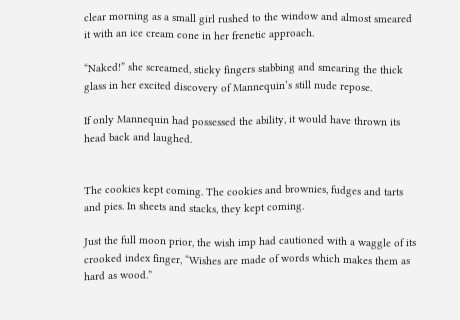clear morning as a small girl rushed to the window and almost smeared it with an ice cream cone in her frenetic approach.

“Naked!” she screamed, sticky fingers stabbing and smearing the thick glass in her excited discovery of Mannequin’s still nude repose.

If only Mannequin had possessed the ability, it would have thrown its head back and laughed.


The cookies kept coming. The cookies and brownies, fudges and tarts and pies. In sheets and stacks, they kept coming.

Just the full moon prior, the wish imp had cautioned with a waggle of its crooked index finger, “Wishes are made of words which makes them as hard as wood.”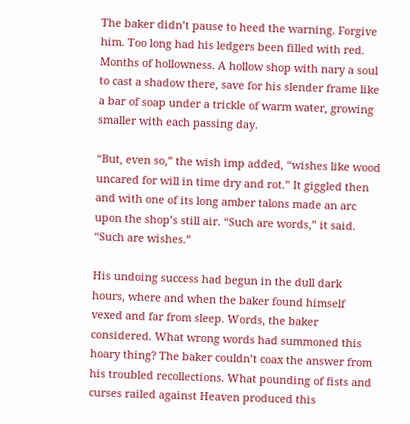The baker didn’t pause to heed the warning. Forgive him. Too long had his ledgers been filled with red. Months of hollowness. A hollow shop with nary a soul to cast a shadow there, save for his slender frame like a bar of soap under a trickle of warm water, growing smaller with each passing day.

“But, even so,” the wish imp added, “wishes like wood uncared for will in time dry and rot.” It giggled then and with one of its long amber talons made an arc upon the shop’s still air. “Such are words,” it said. “Such are wishes.”

His undoing success had begun in the dull dark hours, where and when the baker found himself vexed and far from sleep. Words, the baker considered. What wrong words had summoned this hoary thing? The baker couldn’t coax the answer from his troubled recollections. What pounding of fists and curses railed against Heaven produced this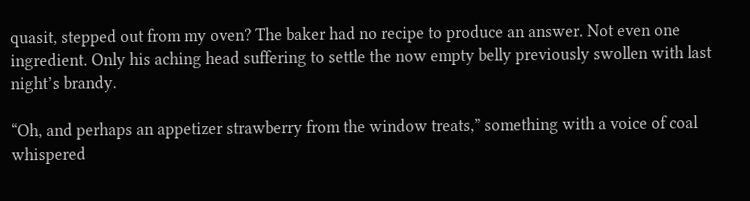quasit, stepped out from my oven? The baker had no recipe to produce an answer. Not even one ingredient. Only his aching head suffering to settle the now empty belly previously swollen with last night’s brandy.

“Oh, and perhaps an appetizer strawberry from the window treats,” something with a voice of coal whispered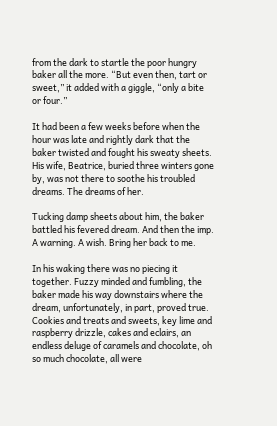from the dark to startle the poor hungry baker all the more. “But even then, tart or sweet,” it added with a giggle, “only a bite or four.”

It had been a few weeks before when the hour was late and rightly dark that the baker twisted and fought his sweaty sheets. His wife, Beatrice, buried three winters gone by, was not there to soothe his troubled dreams. The dreams of her.

Tucking damp sheets about him, the baker battled his fevered dream. And then the imp. A warning. A wish. Bring her back to me.

In his waking there was no piecing it together. Fuzzy minded and fumbling, the baker made his way downstairs where the dream, unfortunately, in part, proved true. Cookies and treats and sweets, key lime and raspberry drizzle, cakes and eclairs, an endless deluge of caramels and chocolate, oh so much chocolate, all were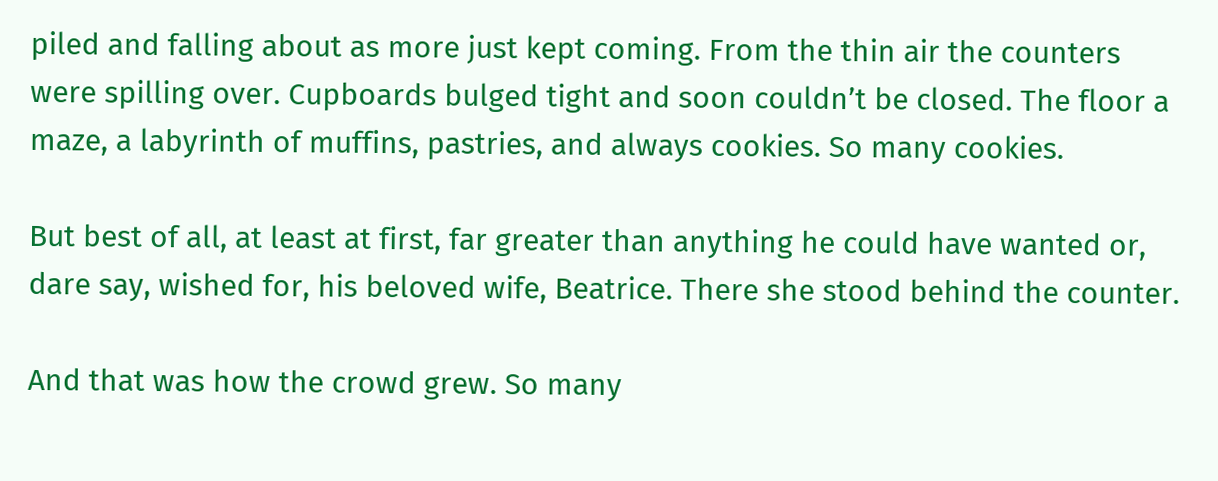piled and falling about as more just kept coming. From the thin air the counters were spilling over. Cupboards bulged tight and soon couldn’t be closed. The floor a maze, a labyrinth of muffins, pastries, and always cookies. So many cookies.

But best of all, at least at first, far greater than anything he could have wanted or, dare say, wished for, his beloved wife, Beatrice. There she stood behind the counter.

And that was how the crowd grew. So many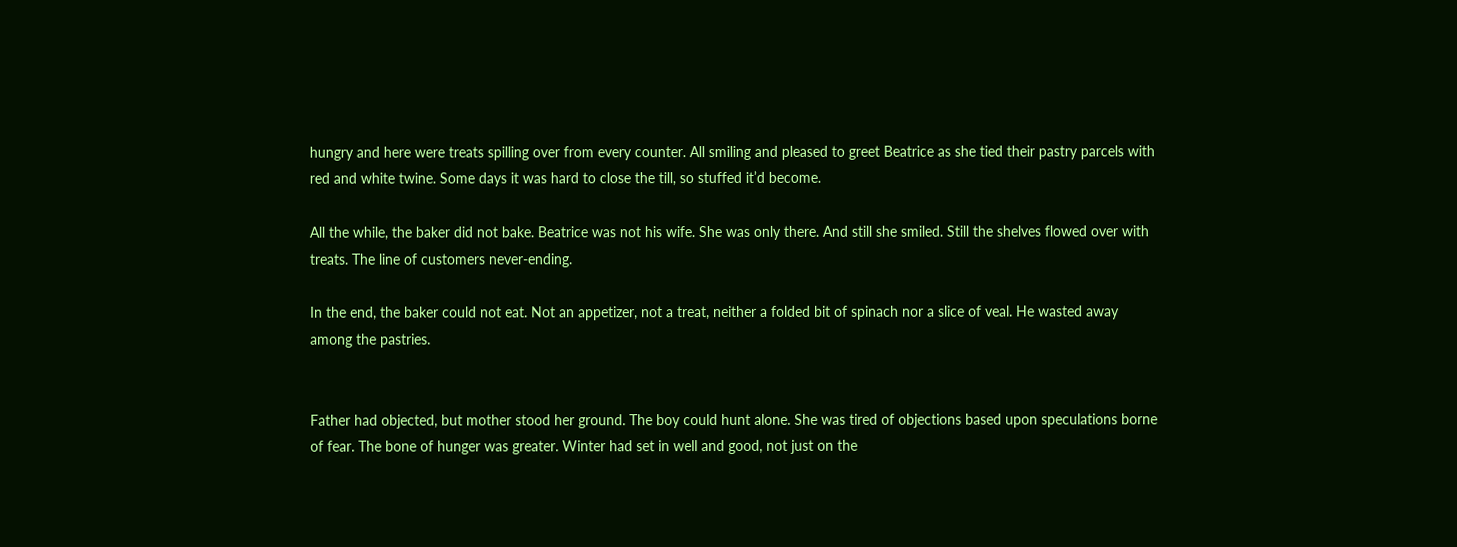hungry and here were treats spilling over from every counter. All smiling and pleased to greet Beatrice as she tied their pastry parcels with red and white twine. Some days it was hard to close the till, so stuffed it’d become.

All the while, the baker did not bake. Beatrice was not his wife. She was only there. And still she smiled. Still the shelves flowed over with treats. The line of customers never-ending.

In the end, the baker could not eat. Not an appetizer, not a treat, neither a folded bit of spinach nor a slice of veal. He wasted away among the pastries.


Father had objected, but mother stood her ground. The boy could hunt alone. She was tired of objections based upon speculations borne of fear. The bone of hunger was greater. Winter had set in well and good, not just on the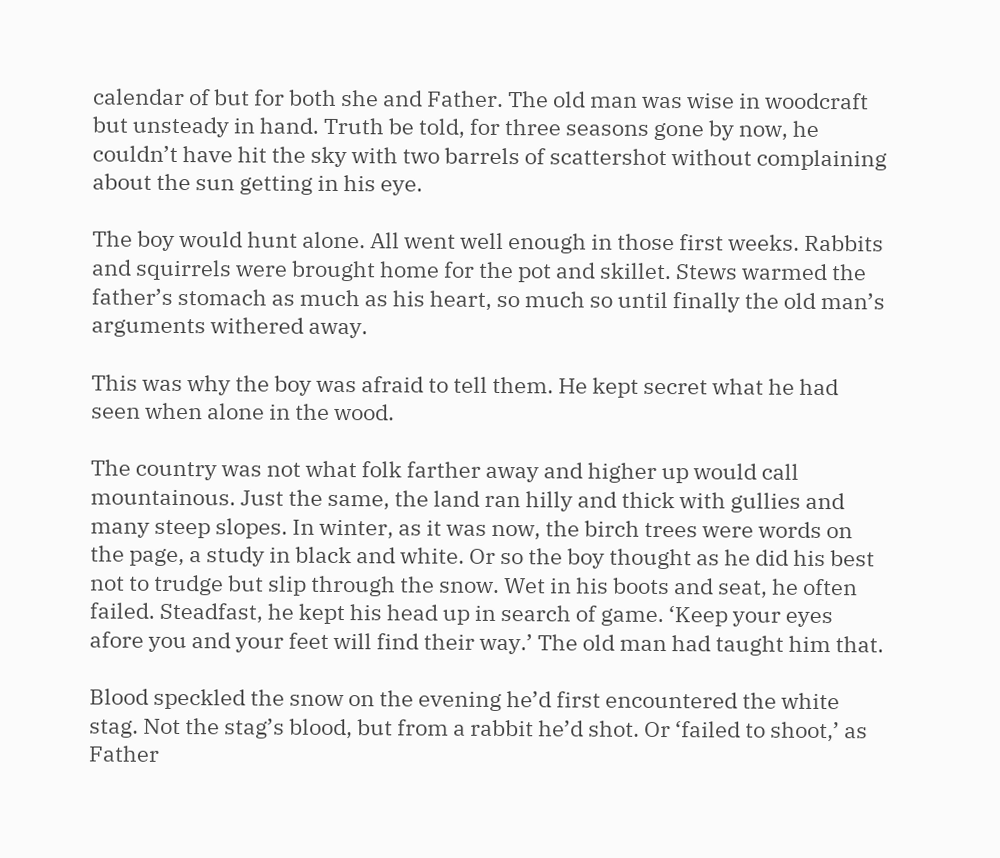calendar of but for both she and Father. The old man was wise in woodcraft but unsteady in hand. Truth be told, for three seasons gone by now, he couldn’t have hit the sky with two barrels of scattershot without complaining about the sun getting in his eye.

The boy would hunt alone. All went well enough in those first weeks. Rabbits and squirrels were brought home for the pot and skillet. Stews warmed the father’s stomach as much as his heart, so much so until finally the old man’s arguments withered away.

This was why the boy was afraid to tell them. He kept secret what he had seen when alone in the wood.

The country was not what folk farther away and higher up would call mountainous. Just the same, the land ran hilly and thick with gullies and many steep slopes. In winter, as it was now, the birch trees were words on the page, a study in black and white. Or so the boy thought as he did his best not to trudge but slip through the snow. Wet in his boots and seat, he often failed. Steadfast, he kept his head up in search of game. ‘Keep your eyes afore you and your feet will find their way.’ The old man had taught him that.

Blood speckled the snow on the evening he’d first encountered the white stag. Not the stag’s blood, but from a rabbit he’d shot. Or ‘failed to shoot,’ as Father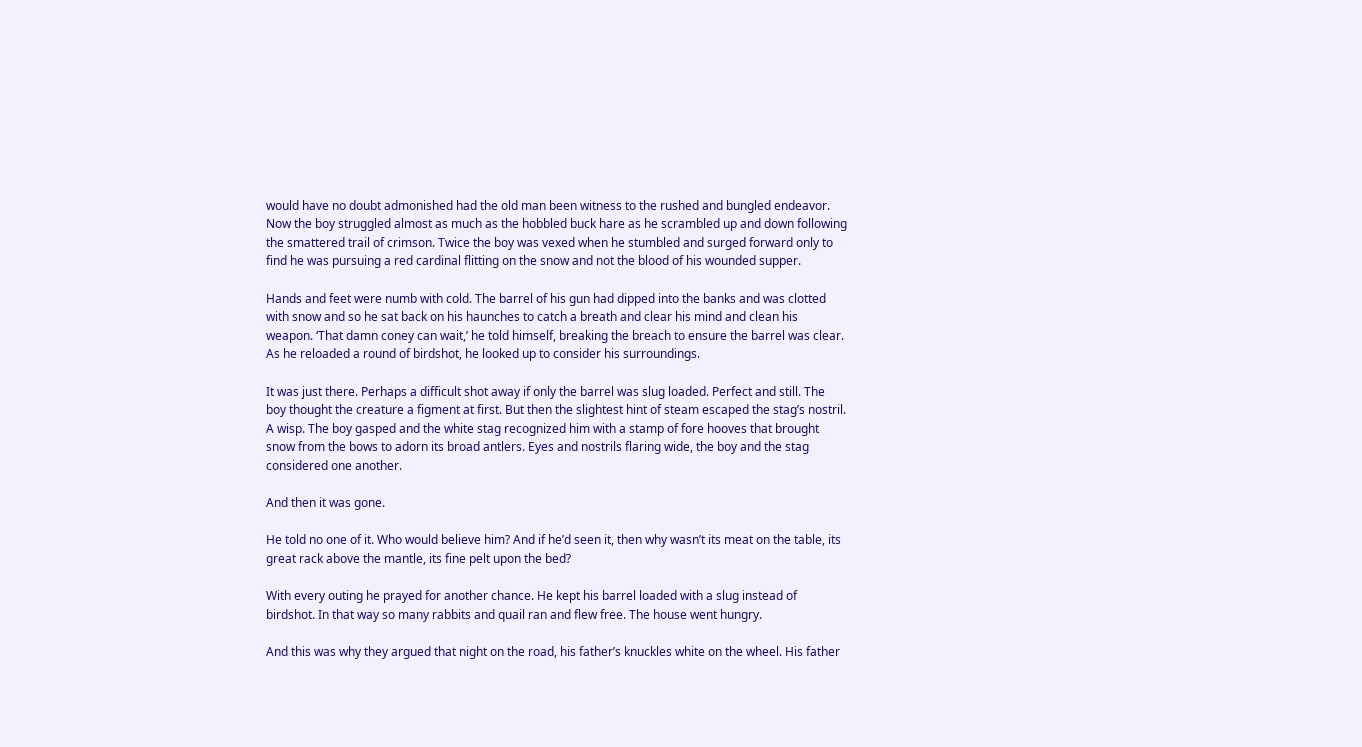would have no doubt admonished had the old man been witness to the rushed and bungled endeavor. Now the boy struggled almost as much as the hobbled buck hare as he scrambled up and down following the smattered trail of crimson. Twice the boy was vexed when he stumbled and surged forward only to find he was pursuing a red cardinal flitting on the snow and not the blood of his wounded supper.

Hands and feet were numb with cold. The barrel of his gun had dipped into the banks and was clotted with snow and so he sat back on his haunches to catch a breath and clear his mind and clean his weapon. ‘That damn coney can wait,’ he told himself, breaking the breach to ensure the barrel was clear. As he reloaded a round of birdshot, he looked up to consider his surroundings.

It was just there. Perhaps a difficult shot away if only the barrel was slug loaded. Perfect and still. The boy thought the creature a figment at first. But then the slightest hint of steam escaped the stag’s nostril. A wisp. The boy gasped and the white stag recognized him with a stamp of fore hooves that brought snow from the bows to adorn its broad antlers. Eyes and nostrils flaring wide, the boy and the stag considered one another.

And then it was gone.

He told no one of it. Who would believe him? And if he’d seen it, then why wasn’t its meat on the table, its great rack above the mantle, its fine pelt upon the bed?

With every outing he prayed for another chance. He kept his barrel loaded with a slug instead of birdshot. In that way so many rabbits and quail ran and flew free. The house went hungry.

And this was why they argued that night on the road, his father’s knuckles white on the wheel. His father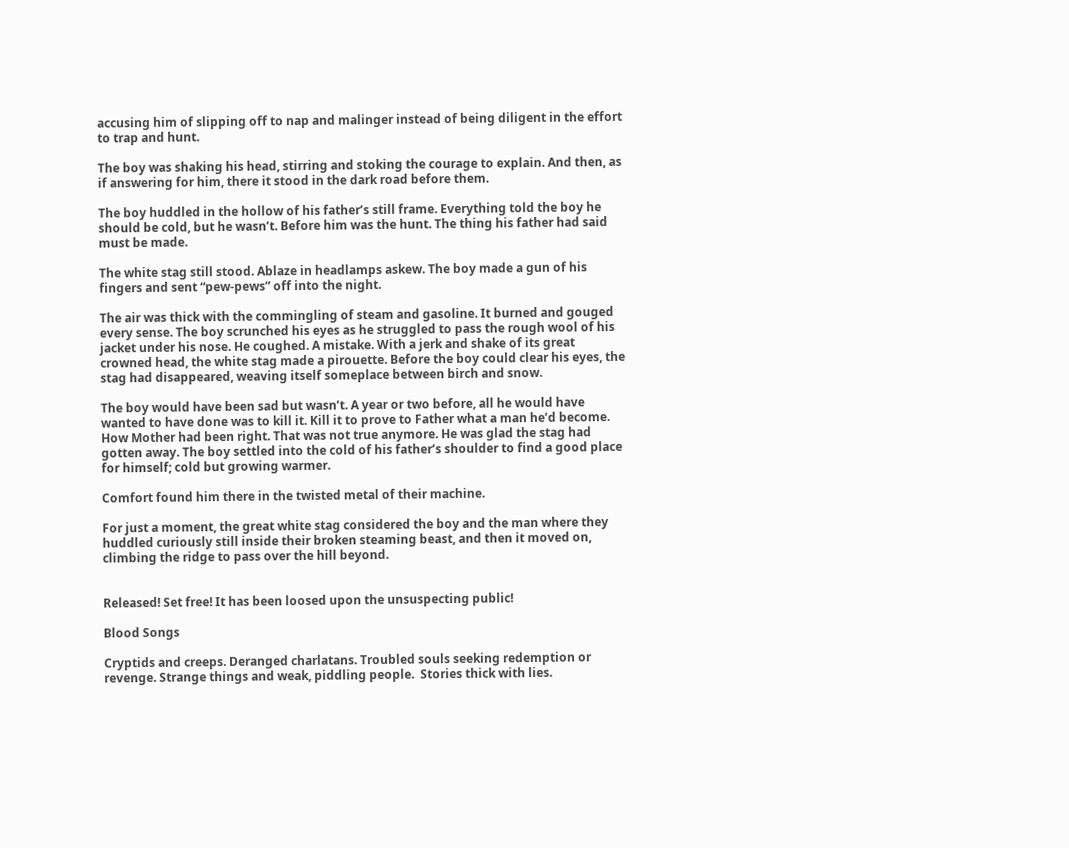accusing him of slipping off to nap and malinger instead of being diligent in the effort to trap and hunt.

The boy was shaking his head, stirring and stoking the courage to explain. And then, as if answering for him, there it stood in the dark road before them.

The boy huddled in the hollow of his father’s still frame. Everything told the boy he should be cold, but he wasn’t. Before him was the hunt. The thing his father had said must be made.

The white stag still stood. Ablaze in headlamps askew. The boy made a gun of his fingers and sent “pew-pews” off into the night.

The air was thick with the commingling of steam and gasoline. It burned and gouged every sense. The boy scrunched his eyes as he struggled to pass the rough wool of his jacket under his nose. He coughed. A mistake. With a jerk and shake of its great crowned head, the white stag made a pirouette. Before the boy could clear his eyes, the stag had disappeared, weaving itself someplace between birch and snow.

The boy would have been sad but wasn’t. A year or two before, all he would have wanted to have done was to kill it. Kill it to prove to Father what a man he’d become. How Mother had been right. That was not true anymore. He was glad the stag had gotten away. The boy settled into the cold of his father’s shoulder to find a good place for himself; cold but growing warmer.

Comfort found him there in the twisted metal of their machine.

For just a moment, the great white stag considered the boy and the man where they huddled curiously still inside their broken steaming beast, and then it moved on, climbing the ridge to pass over the hill beyond.


Released! Set free! It has been loosed upon the unsuspecting public!

Blood Songs

Cryptids and creeps. Deranged charlatans. Troubled souls seeking redemption or revenge. Strange things and weak, piddling people.  Stories thick with lies.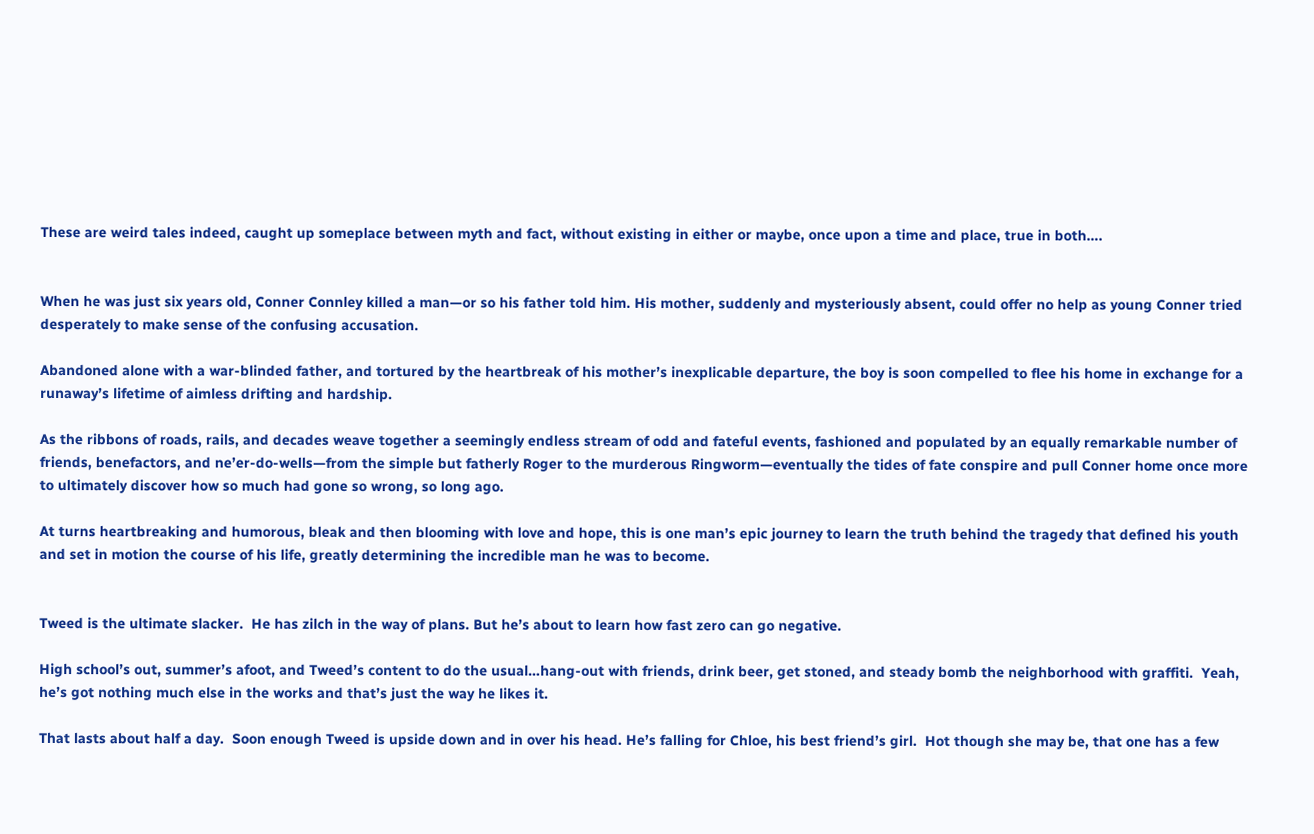These are weird tales indeed, caught up someplace between myth and fact, without existing in either or maybe, once upon a time and place, true in both….


When he was just six years old, Conner Connley killed a man—or so his father told him. His mother, suddenly and mysteriously absent, could offer no help as young Conner tried desperately to make sense of the confusing accusation.

Abandoned alone with a war-blinded father, and tortured by the heartbreak of his mother’s inexplicable departure, the boy is soon compelled to flee his home in exchange for a runaway’s lifetime of aimless drifting and hardship.

As the ribbons of roads, rails, and decades weave together a seemingly endless stream of odd and fateful events, fashioned and populated by an equally remarkable number of friends, benefactors, and ne’er-do-wells—from the simple but fatherly Roger to the murderous Ringworm—eventually the tides of fate conspire and pull Conner home once more to ultimately discover how so much had gone so wrong, so long ago.

At turns heartbreaking and humorous, bleak and then blooming with love and hope, this is one man’s epic journey to learn the truth behind the tragedy that defined his youth and set in motion the course of his life, greatly determining the incredible man he was to become.


Tweed is the ultimate slacker.  He has zilch in the way of plans. But he’s about to learn how fast zero can go negative.

High school’s out, summer’s afoot, and Tweed’s content to do the usual…hang-out with friends, drink beer, get stoned, and steady bomb the neighborhood with graffiti.  Yeah, he’s got nothing much else in the works and that’s just the way he likes it.

That lasts about half a day.  Soon enough Tweed is upside down and in over his head. He’s falling for Chloe, his best friend’s girl.  Hot though she may be, that one has a few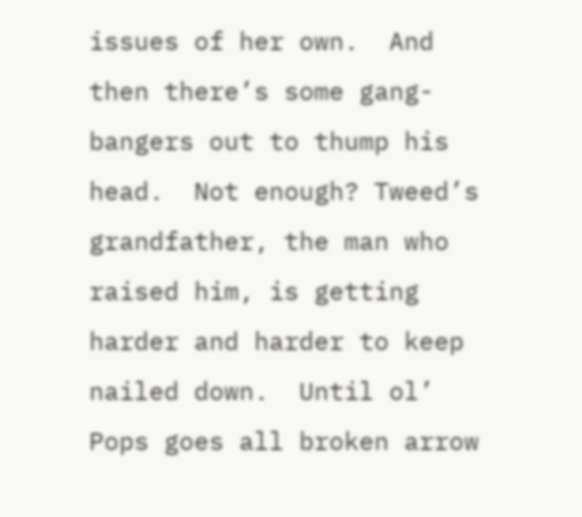issues of her own.  And then there’s some gang-bangers out to thump his head.  Not enough? Tweed’s grandfather, the man who raised him, is getting harder and harder to keep nailed down.  Until ol’ Pops goes all broken arrow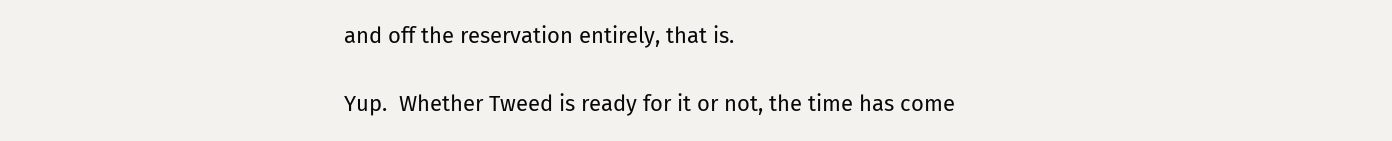and off the reservation entirely, that is.

Yup.  Whether Tweed is ready for it or not, the time has come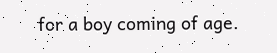for a boy coming of age.